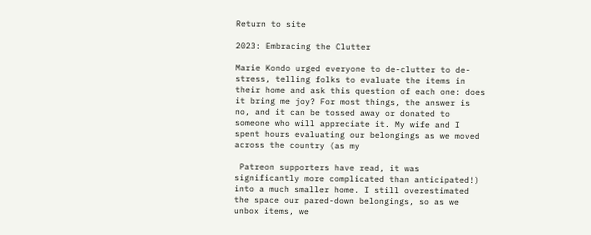Return to site

2023: Embracing the Clutter

Marie Kondo urged everyone to de-clutter to de-stress, telling folks to evaluate the items in their home and ask this question of each one: does it bring me joy? For most things, the answer is no, and it can be tossed away or donated to someone who will appreciate it. My wife and I spent hours evaluating our belongings as we moved across the country (as my

 Patreon supporters have read, it was significantly more complicated than anticipated!) into a much smaller home. I still overestimated the space our pared-down belongings, so as we unbox items, we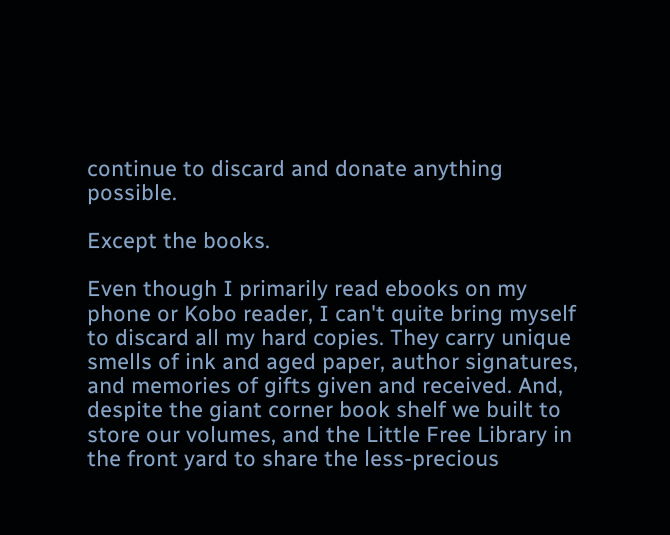continue to discard and donate anything possible.

Except the books.

Even though I primarily read ebooks on my phone or Kobo reader, I can't quite bring myself to discard all my hard copies. They carry unique smells of ink and aged paper, author signatures, and memories of gifts given and received. And, despite the giant corner book shelf we built to store our volumes, and the Little Free Library in the front yard to share the less-precious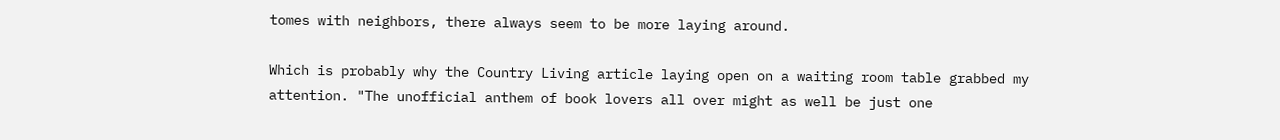tomes with neighbors, there always seem to be more laying around.

Which is probably why the Country Living article laying open on a waiting room table grabbed my attention. "The unofficial anthem of book lovers all over might as well be just one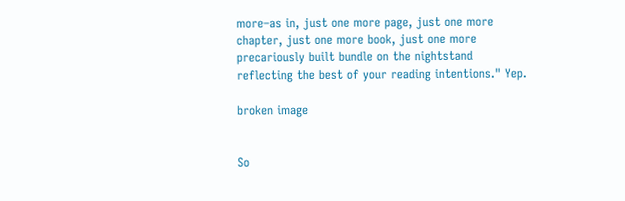more–as in, just one more page, just one more chapter, just one more book, just one more precariously built bundle on the nightstand reflecting the best of your reading intentions." Yep.

broken image


So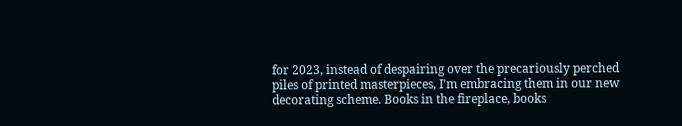for 2023, instead of despairing over the precariously perched piles of printed masterpieces, I'm embracing them in our new decorating scheme. Books in the fireplace, books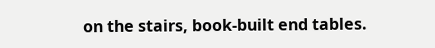on the stairs, book-built end tables.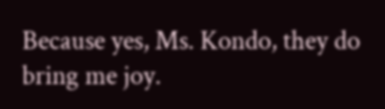Because yes, Ms. Kondo, they do bring me joy.